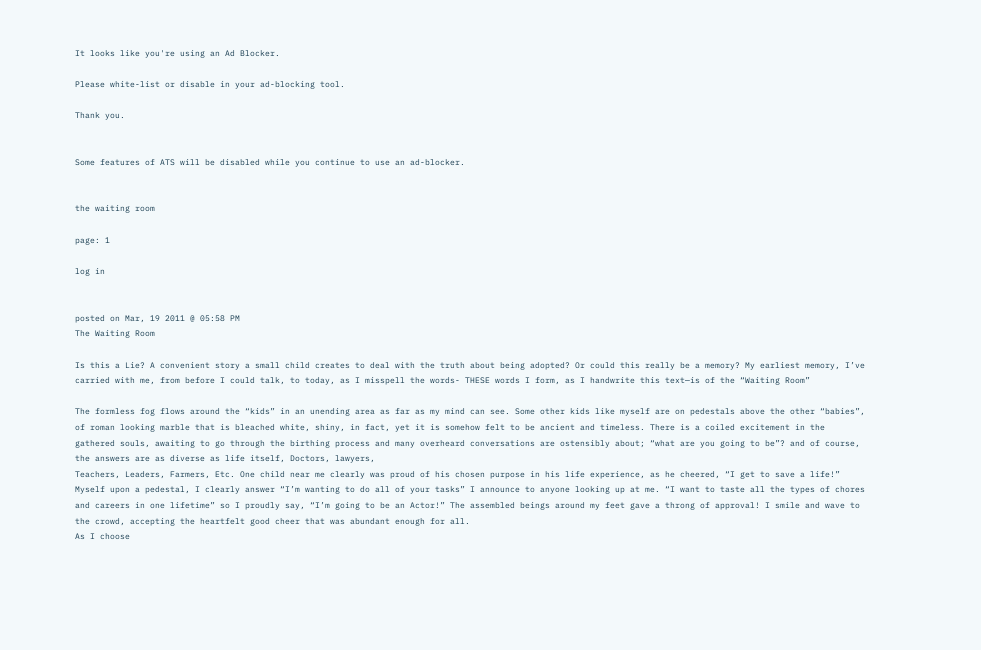It looks like you're using an Ad Blocker.

Please white-list or disable in your ad-blocking tool.

Thank you.


Some features of ATS will be disabled while you continue to use an ad-blocker.


the waiting room

page: 1

log in


posted on Mar, 19 2011 @ 05:58 PM
The Waiting Room

Is this a Lie? A convenient story a small child creates to deal with the truth about being adopted? Or could this really be a memory? My earliest memory, I’ve carried with me, from before I could talk, to today, as I misspell the words- THESE words I form, as I handwrite this text—is of the “Waiting Room”

The formless fog flows around the “kids” in an unending area as far as my mind can see. Some other kids like myself are on pedestals above the other “babies”, of roman looking marble that is bleached white, shiny, in fact, yet it is somehow felt to be ancient and timeless. There is a coiled excitement in the gathered souls, awaiting to go through the birthing process and many overheard conversations are ostensibly about; “what are you going to be”? and of course, the answers are as diverse as life itself, Doctors, lawyers,
Teachers, Leaders, Farmers, Etc. One child near me clearly was proud of his chosen purpose in his life experience, as he cheered, “I get to save a life!”
Myself upon a pedestal, I clearly answer “I’m wanting to do all of your tasks” I announce to anyone looking up at me. “I want to taste all the types of chores and careers in one lifetime” so I proudly say, “I’m going to be an Actor!” The assembled beings around my feet gave a throng of approval! I smile and wave to the crowd, accepting the heartfelt good cheer that was abundant enough for all.
As I choose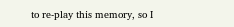to re-play this memory, so I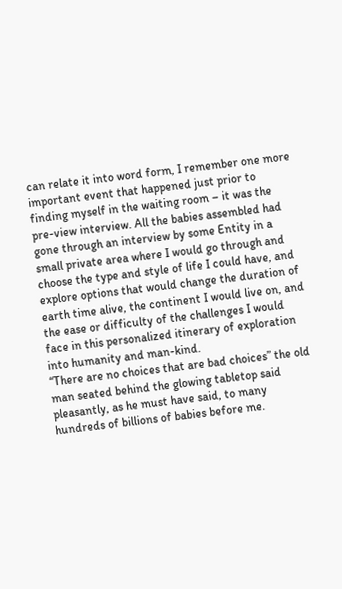can relate it into word form, I remember one more important event that happened just prior to finding myself in the waiting room – it was the pre-view interview. All the babies assembled had gone through an interview by some Entity in a small private area where I would go through and choose the type and style of life I could have, and explore options that would change the duration of earth time alive, the continent I would live on, and the ease or difficulty of the challenges I would face in this personalized itinerary of exploration into humanity and man-kind.
“There are no choices that are bad choices” the old man seated behind the glowing tabletop said pleasantly, as he must have said, to many hundreds of billions of babies before me.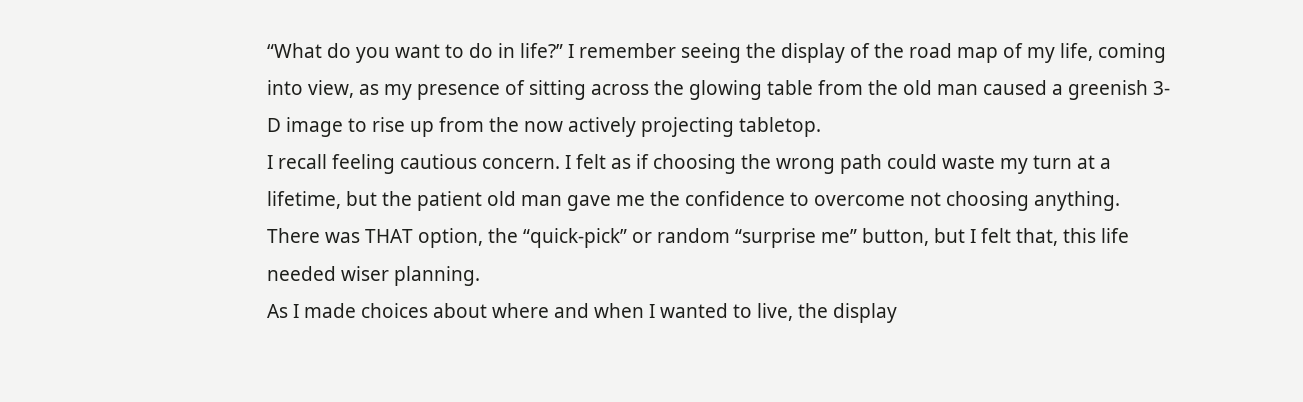“What do you want to do in life?” I remember seeing the display of the road map of my life, coming into view, as my presence of sitting across the glowing table from the old man caused a greenish 3-D image to rise up from the now actively projecting tabletop.
I recall feeling cautious concern. I felt as if choosing the wrong path could waste my turn at a lifetime, but the patient old man gave me the confidence to overcome not choosing anything. There was THAT option, the “quick-pick” or random “surprise me” button, but I felt that, this life needed wiser planning.
As I made choices about where and when I wanted to live, the display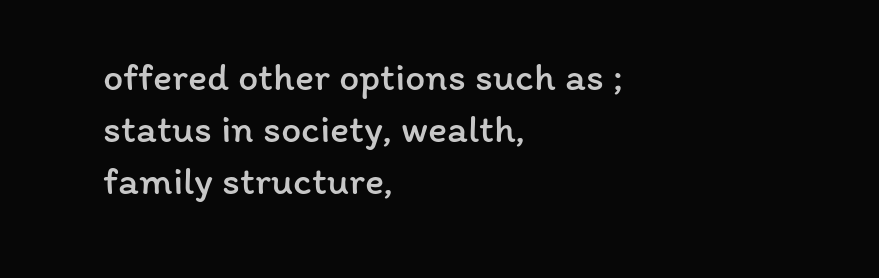offered other options such as ; status in society, wealth, family structure,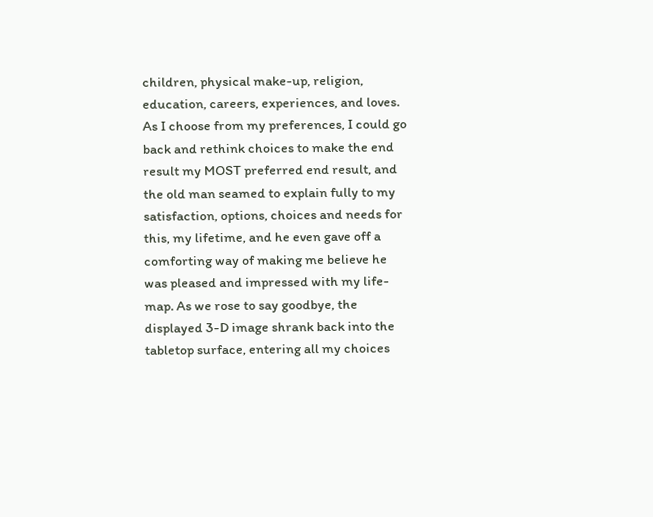children, physical make-up, religion, education, careers, experiences, and loves. As I choose from my preferences, I could go back and rethink choices to make the end result my MOST preferred end result, and the old man seamed to explain fully to my satisfaction, options, choices and needs for this, my lifetime, and he even gave off a comforting way of making me believe he was pleased and impressed with my life-map. As we rose to say goodbye, the displayed 3-D image shrank back into the tabletop surface, entering all my choices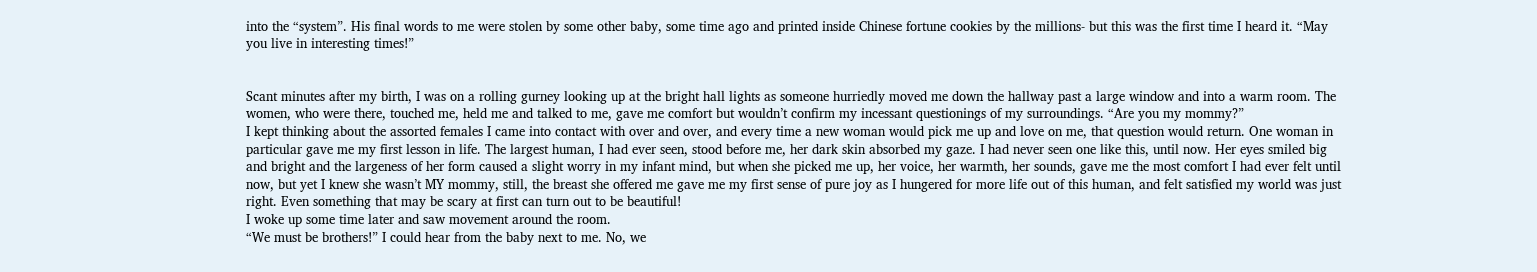into the “system”. His final words to me were stolen by some other baby, some time ago and printed inside Chinese fortune cookies by the millions- but this was the first time I heard it. “May you live in interesting times!”


Scant minutes after my birth, I was on a rolling gurney looking up at the bright hall lights as someone hurriedly moved me down the hallway past a large window and into a warm room. The women, who were there, touched me, held me and talked to me, gave me comfort but wouldn’t confirm my incessant questionings of my surroundings. “Are you my mommy?”
I kept thinking about the assorted females I came into contact with over and over, and every time a new woman would pick me up and love on me, that question would return. One woman in particular gave me my first lesson in life. The largest human, I had ever seen, stood before me, her dark skin absorbed my gaze. I had never seen one like this, until now. Her eyes smiled big and bright and the largeness of her form caused a slight worry in my infant mind, but when she picked me up, her voice, her warmth, her sounds, gave me the most comfort I had ever felt until now, but yet I knew she wasn’t MY mommy, still, the breast she offered me gave me my first sense of pure joy as I hungered for more life out of this human, and felt satisfied my world was just right. Even something that may be scary at first can turn out to be beautiful!
I woke up some time later and saw movement around the room.
“We must be brothers!” I could hear from the baby next to me. No, we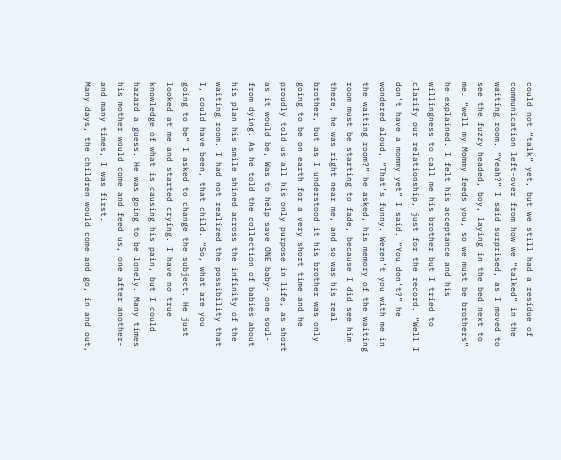could not “talk” yet, but we still had a residue of communication left-over from how we “talked” in the waiting room. “Yeah?” I said surprised, as I moved to see the fuzzy headed, boy, laying in the bed next to me. “well my Mommy feeds you, so we must be brothers” he explained. I felt his acceptance and his willingness to call me his brother but I tried to clarify our relationship, just for the record. “Well I don’t have a mommy yet” I said. “You don’t?” he wondered aloud, “That’s funny. Weren’t you with me in the waiting room?” he asked, his memory of the waiting room must be starting to fade, because I did see him there, he was right near me, and so was his real brother, but as I understood it his brother was only going to be on earth for a very short time and he proudly told us all his only purpose in life, as short as it would be, Was to help save ONE baby- one soul- from dying. As he told the collection of babies about his plan his smile shined across the infinity of the waiting room. I had not realized the possibility that I, could have been, that child. “So, what are you going to be” I asked to change the subject. He just looked at me and started crying. I have no true knowledge of what is causing his pain, but I could hazard a guess. He was going to be lonely. Many times his mother would come and feed us, one after another- and many times, I was first.
Many days, the children would come and go, in and out,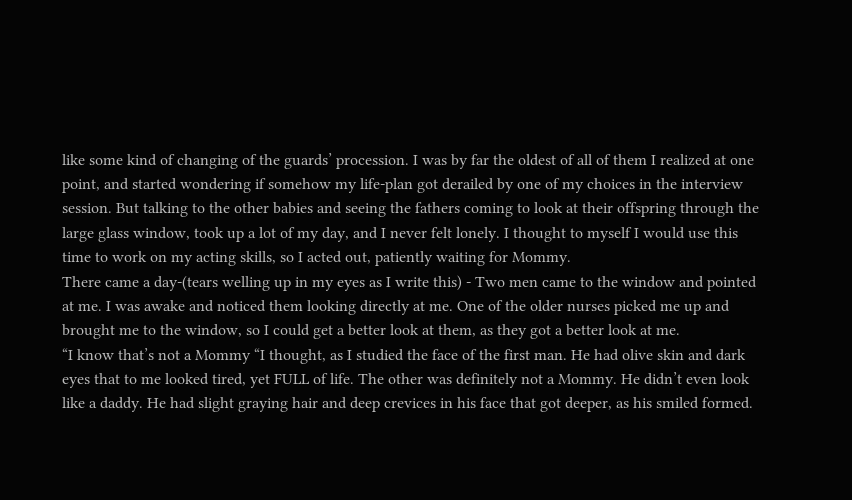like some kind of changing of the guards’ procession. I was by far the oldest of all of them I realized at one point, and started wondering if somehow my life-plan got derailed by one of my choices in the interview session. But talking to the other babies and seeing the fathers coming to look at their offspring through the large glass window, took up a lot of my day, and I never felt lonely. I thought to myself I would use this time to work on my acting skills, so I acted out, patiently waiting for Mommy.
There came a day-(tears welling up in my eyes as I write this) - Two men came to the window and pointed at me. I was awake and noticed them looking directly at me. One of the older nurses picked me up and brought me to the window, so I could get a better look at them, as they got a better look at me.
“I know that’s not a Mommy “I thought, as I studied the face of the first man. He had olive skin and dark eyes that to me looked tired, yet FULL of life. The other was definitely not a Mommy. He didn’t even look like a daddy. He had slight graying hair and deep crevices in his face that got deeper, as his smiled formed.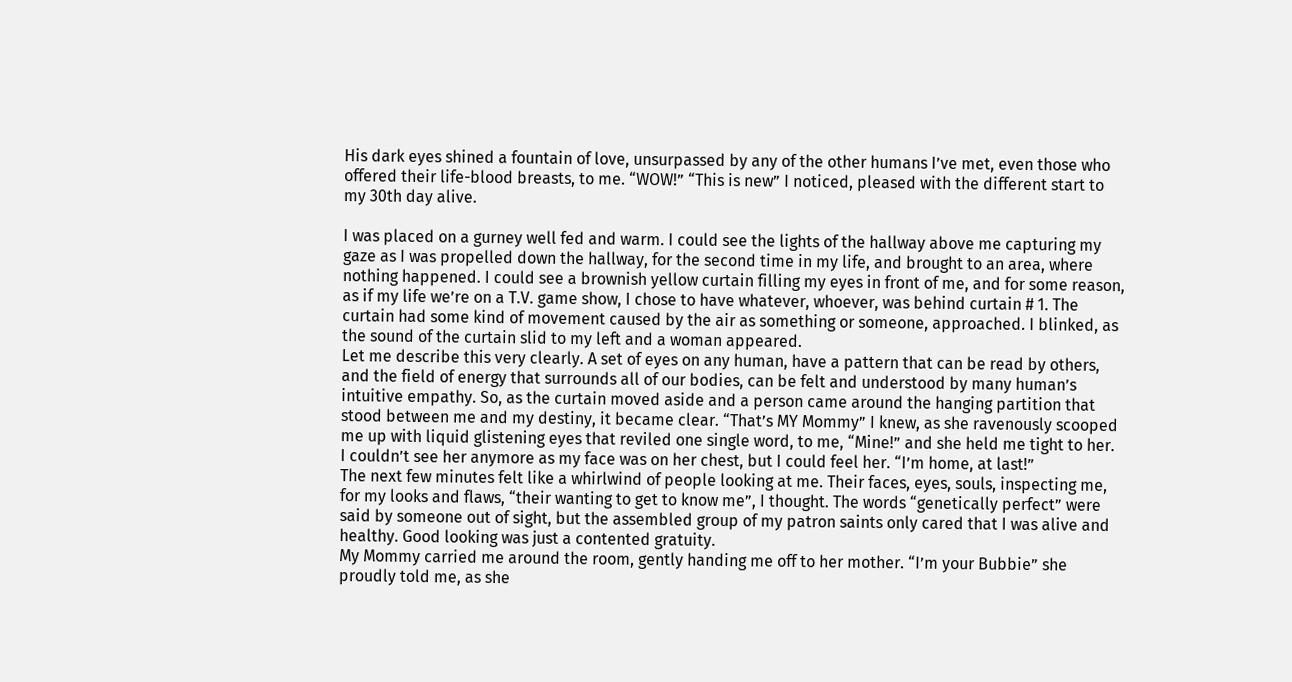His dark eyes shined a fountain of love, unsurpassed by any of the other humans I’ve met, even those who offered their life-blood breasts, to me. “WOW!” “This is new” I noticed, pleased with the different start to my 30th day alive.

I was placed on a gurney well fed and warm. I could see the lights of the hallway above me capturing my gaze as I was propelled down the hallway, for the second time in my life, and brought to an area, where nothing happened. I could see a brownish yellow curtain filling my eyes in front of me, and for some reason, as if my life we’re on a T.V. game show, I chose to have whatever, whoever, was behind curtain # 1. The curtain had some kind of movement caused by the air as something or someone, approached. I blinked, as the sound of the curtain slid to my left and a woman appeared.
Let me describe this very clearly. A set of eyes on any human, have a pattern that can be read by others, and the field of energy that surrounds all of our bodies, can be felt and understood by many human’s intuitive empathy. So, as the curtain moved aside and a person came around the hanging partition that stood between me and my destiny, it became clear. “That’s MY Mommy” I knew, as she ravenously scooped me up with liquid glistening eyes that reviled one single word, to me, “Mine!” and she held me tight to her. I couldn’t see her anymore as my face was on her chest, but I could feel her. “I’m home, at last!”
The next few minutes felt like a whirlwind of people looking at me. Their faces, eyes, souls, inspecting me, for my looks and flaws, “their wanting to get to know me”, I thought. The words “genetically perfect” were said by someone out of sight, but the assembled group of my patron saints only cared that I was alive and healthy. Good looking was just a contented gratuity.
My Mommy carried me around the room, gently handing me off to her mother. “I’m your Bubbie” she proudly told me, as she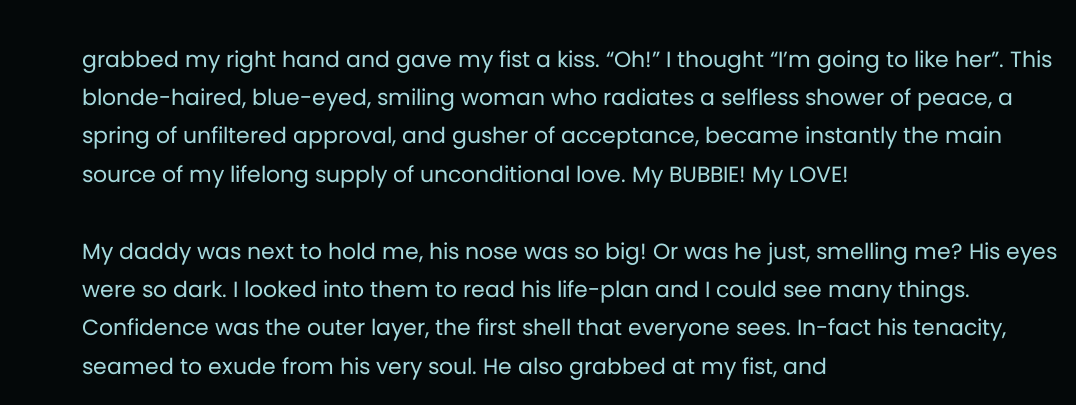grabbed my right hand and gave my fist a kiss. “Oh!” I thought “I’m going to like her”. This blonde-haired, blue-eyed, smiling woman who radiates a selfless shower of peace, a spring of unfiltered approval, and gusher of acceptance, became instantly the main source of my lifelong supply of unconditional love. My BUBBIE! My LOVE!

My daddy was next to hold me, his nose was so big! Or was he just, smelling me? His eyes were so dark. I looked into them to read his life-plan and I could see many things. Confidence was the outer layer, the first shell that everyone sees. In-fact his tenacity, seamed to exude from his very soul. He also grabbed at my fist, and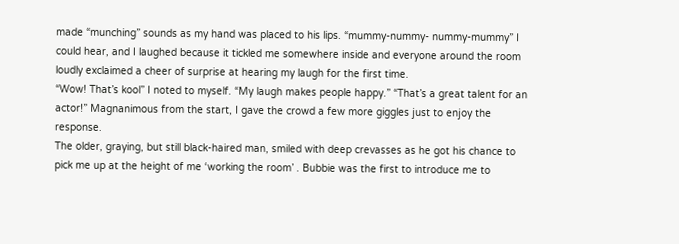made “munching” sounds as my hand was placed to his lips. “mummy-nummy- nummy-mummy” I could hear, and I laughed because it tickled me somewhere inside and everyone around the room loudly exclaimed a cheer of surprise at hearing my laugh for the first time.
“Wow! That’s kool” I noted to myself. “My laugh makes people happy.” “That’s a great talent for an actor!” Magnanimous from the start, I gave the crowd a few more giggles just to enjoy the response.
The older, graying, but still black-haired man, smiled with deep crevasses as he got his chance to pick me up at the height of me ‘working the room’ . Bubbie was the first to introduce me to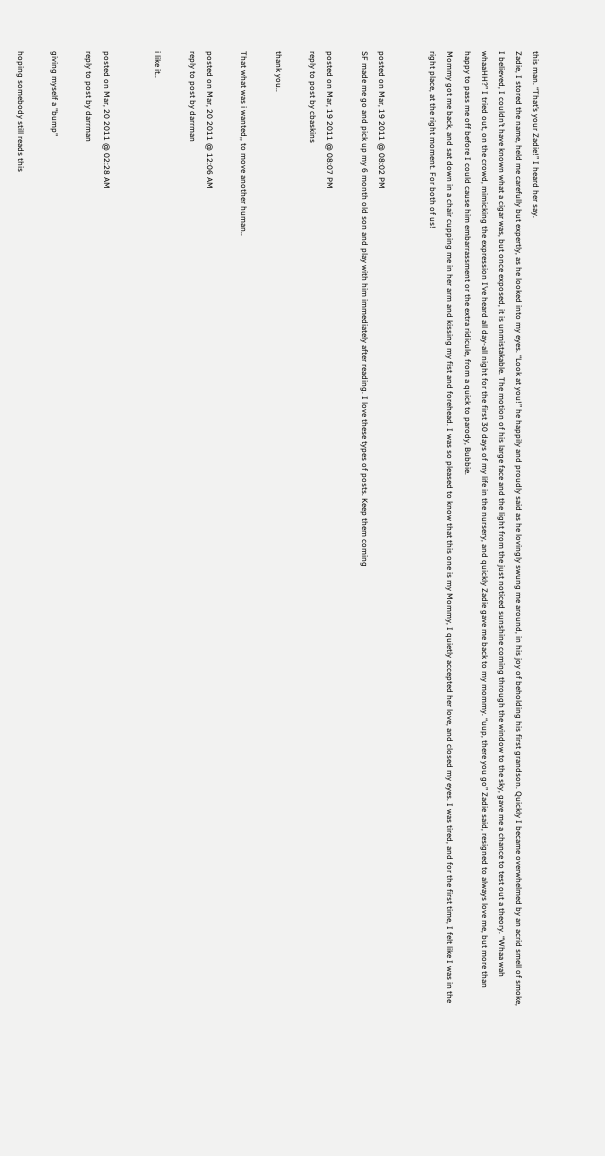this man. “That’s your Zadie!” I heard her say.
Zadie, I stored the name, held me carefully but expertly, as he looked into my eyes. “Look at you!” he happily and proudly said as he lovingly swung me around, in his joy of beholding his first grandson. Quickly I became overwhelmed by an acrid smell of smoke, I believed, I couldn’t have known what a cigar was, but once exposed, it is unmistakable. The motion of his large face and the light from the just noticed sunshine coming through the window to the sky, gave me a chance to test out a theory. “Whaa wah whaaHH?” I tried out, on the crowd, mimicking the expression I’ve heard all day-all night for the first 30 days of my life in the nursery, and quickly Zadie gave me back to my mommy. “uup, there you go” Zadie said, resigned to always love me, but more than happy to pass me off before I could cause him embarrassment or the extra ridicule, from a quick to parody, Bubbie.
Mommy got me back, and sat down in a chair cupping me in her arm and kissing my fist and forehead. I was so pleased to know that this one is my Mommy, I quietly accepted her love, and closed my eyes. I was tired, and for the first time, I felt like I was in the right place, at the right moment. For both of us!


posted on Mar, 19 2011 @ 08:02 PM
SF made me go and pick up my 6 month old son and play with him immediately after reading. I love these types of posts. Keep them coming

posted on Mar, 19 2011 @ 08:07 PM
reply to post by cbaskins

thank you..

That what was i wanted,, to move another human..

posted on Mar, 20 2011 @ 12:06 AM
reply to post by darrman

i like it..


posted on Mar, 20 2011 @ 02:28 AM
reply to post by darrman

giving myself a "bump"

hoping somebody still reads this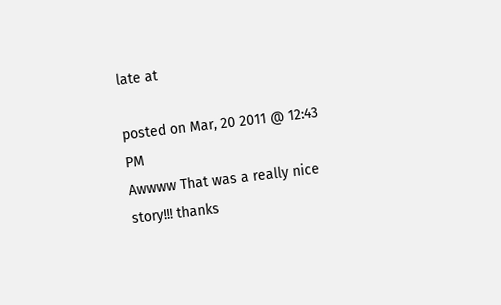late at

posted on Mar, 20 2011 @ 12:43 PM
Awwww That was a really nice story!!! thanks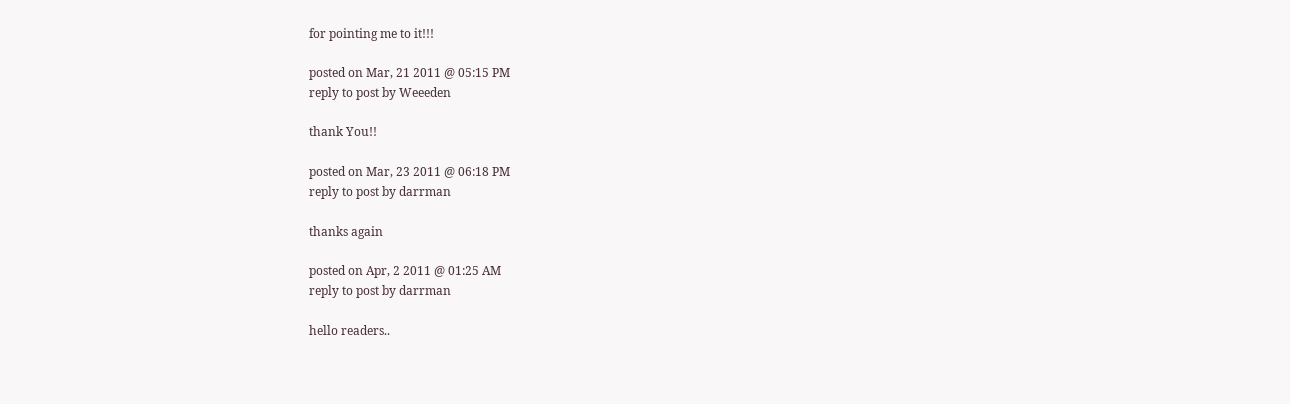for pointing me to it!!!

posted on Mar, 21 2011 @ 05:15 PM
reply to post by Weeeden

thank You!!

posted on Mar, 23 2011 @ 06:18 PM
reply to post by darrman

thanks again

posted on Apr, 2 2011 @ 01:25 AM
reply to post by darrman

hello readers..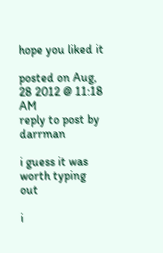hope you liked it

posted on Aug, 28 2012 @ 11:18 AM
reply to post by darrman

i guess it was worth typing out

i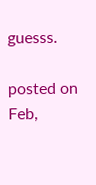guesss.

posted on Feb,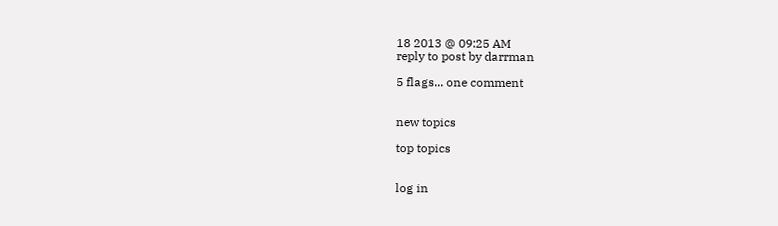18 2013 @ 09:25 AM
reply to post by darrman

5 flags... one comment


new topics

top topics


log in